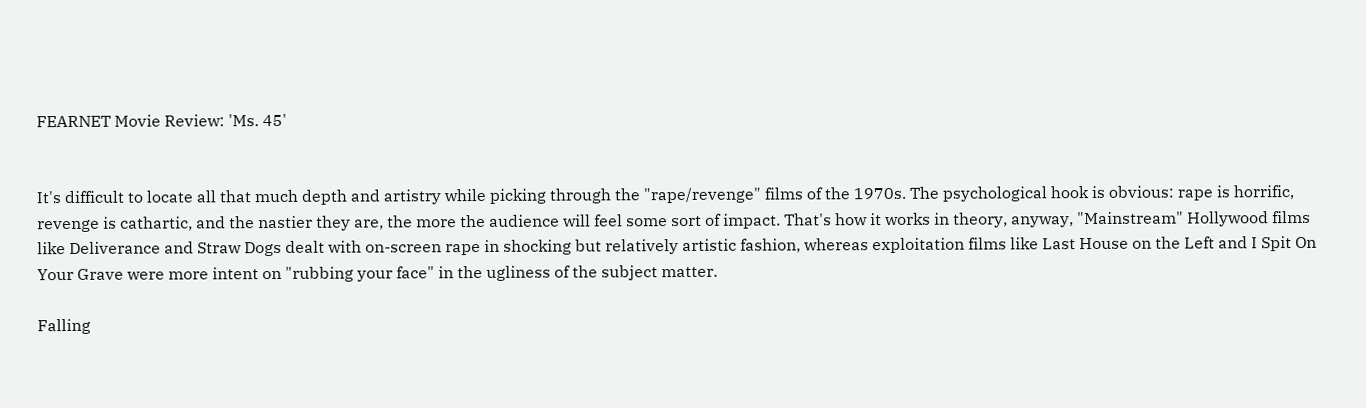FEARNET Movie Review: 'Ms. 45'


It's difficult to locate all that much depth and artistry while picking through the "rape/revenge" films of the 1970s. The psychological hook is obvious: rape is horrific, revenge is cathartic, and the nastier they are, the more the audience will feel some sort of impact. That's how it works in theory, anyway, "Mainstream" Hollywood films like Deliverance and Straw Dogs dealt with on-screen rape in shocking but relatively artistic fashion, whereas exploitation films like Last House on the Left and I Spit On Your Grave were more intent on "rubbing your face" in the ugliness of the subject matter.

Falling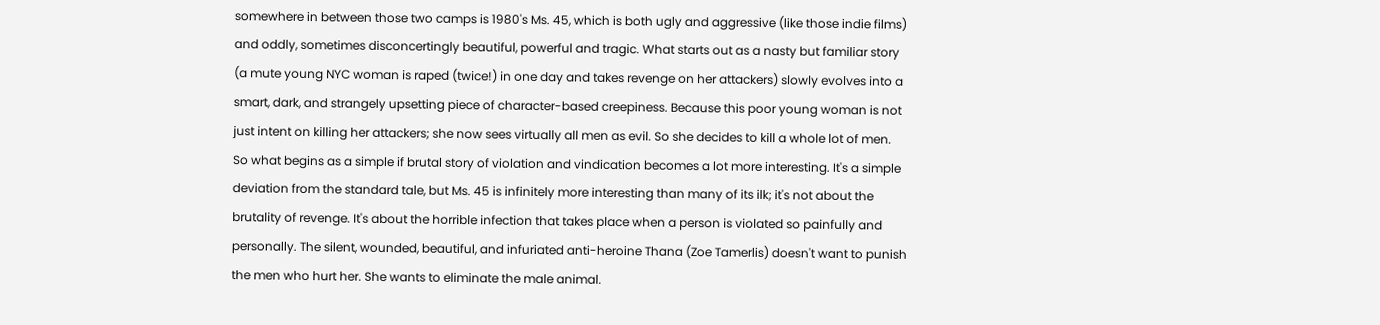somewhere in between those two camps is 1980's Ms. 45, which is both ugly and aggressive (like those indie films) and oddly, sometimes disconcertingly beautiful, powerful and tragic. What starts out as a nasty but familiar story (a mute young NYC woman is raped (twice!) in one day and takes revenge on her attackers) slowly evolves into a smart, dark, and strangely upsetting piece of character-based creepiness. Because this poor young woman is not just intent on killing her attackers; she now sees virtually all men as evil. So she decides to kill a whole lot of men.
So what begins as a simple if brutal story of violation and vindication becomes a lot more interesting. It's a simple deviation from the standard tale, but Ms. 45 is infinitely more interesting than many of its ilk; it's not about the brutality of revenge. It's about the horrible infection that takes place when a person is violated so painfully and personally. The silent, wounded, beautiful, and infuriated anti-heroine Thana (Zoe Tamerlis) doesn't want to punish the men who hurt her. She wants to eliminate the male animal.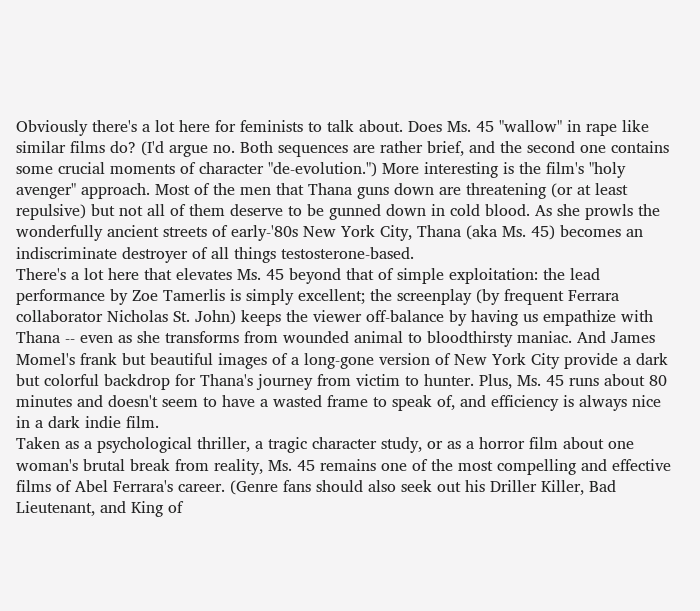Obviously there's a lot here for feminists to talk about. Does Ms. 45 "wallow" in rape like similar films do? (I'd argue no. Both sequences are rather brief, and the second one contains some crucial moments of character "de-evolution.") More interesting is the film's "holy avenger" approach. Most of the men that Thana guns down are threatening (or at least repulsive) but not all of them deserve to be gunned down in cold blood. As she prowls the wonderfully ancient streets of early-'80s New York City, Thana (aka Ms. 45) becomes an indiscriminate destroyer of all things testosterone-based.
There's a lot here that elevates Ms. 45 beyond that of simple exploitation: the lead performance by Zoe Tamerlis is simply excellent; the screenplay (by frequent Ferrara collaborator Nicholas St. John) keeps the viewer off-balance by having us empathize with Thana -- even as she transforms from wounded animal to bloodthirsty maniac. And James Momel's frank but beautiful images of a long-gone version of New York City provide a dark but colorful backdrop for Thana's journey from victim to hunter. Plus, Ms. 45 runs about 80 minutes and doesn't seem to have a wasted frame to speak of, and efficiency is always nice in a dark indie film.
Taken as a psychological thriller, a tragic character study, or as a horror film about one woman's brutal break from reality, Ms. 45 remains one of the most compelling and effective films of Abel Ferrara's career. (Genre fans should also seek out his Driller Killer, Bad Lieutenant, and King of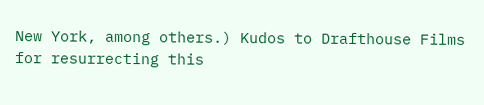New York, among others.) Kudos to Drafthouse Films for resurrecting this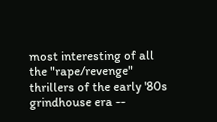most interesting of all the "rape/revenge" thrillers of the early '80s grindhouse era --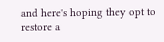and here's hoping they opt to restore a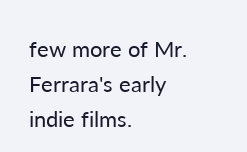few more of Mr. Ferrara's early indie films.